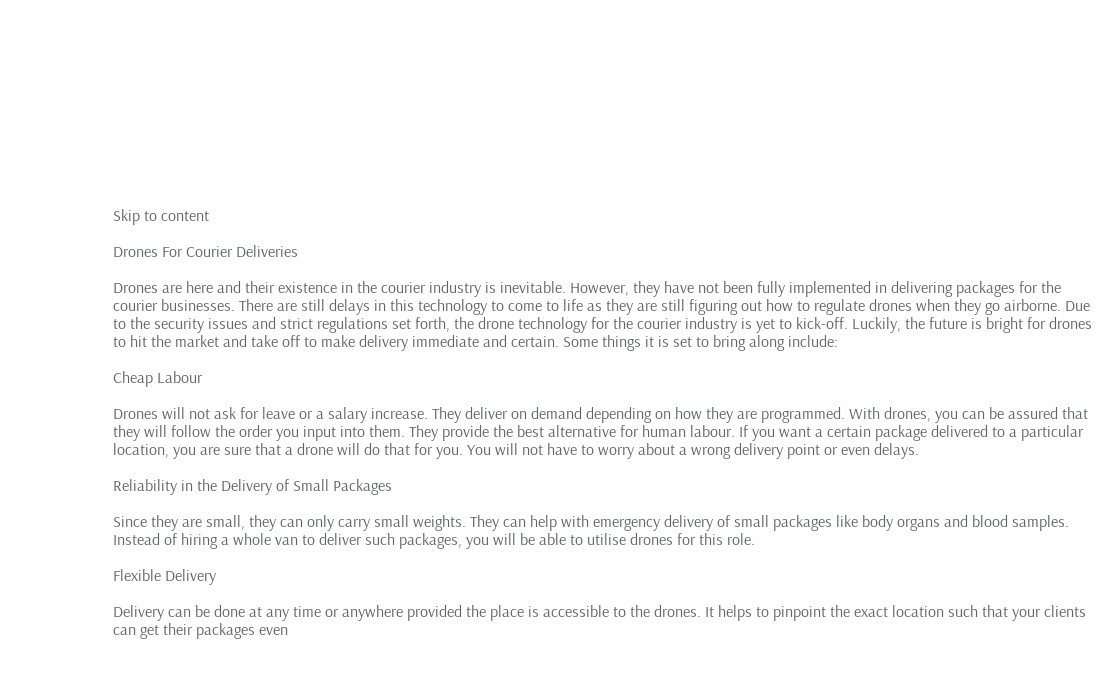Skip to content

Drones For Courier Deliveries

Drones are here and their existence in the courier industry is inevitable. However, they have not been fully implemented in delivering packages for the courier businesses. There are still delays in this technology to come to life as they are still figuring out how to regulate drones when they go airborne. Due to the security issues and strict regulations set forth, the drone technology for the courier industry is yet to kick-off. Luckily, the future is bright for drones to hit the market and take off to make delivery immediate and certain. Some things it is set to bring along include:

Cheap Labour

Drones will not ask for leave or a salary increase. They deliver on demand depending on how they are programmed. With drones, you can be assured that they will follow the order you input into them. They provide the best alternative for human labour. If you want a certain package delivered to a particular location, you are sure that a drone will do that for you. You will not have to worry about a wrong delivery point or even delays.

Reliability in the Delivery of Small Packages

Since they are small, they can only carry small weights. They can help with emergency delivery of small packages like body organs and blood samples. Instead of hiring a whole van to deliver such packages, you will be able to utilise drones for this role.

Flexible Delivery

Delivery can be done at any time or anywhere provided the place is accessible to the drones. It helps to pinpoint the exact location such that your clients can get their packages even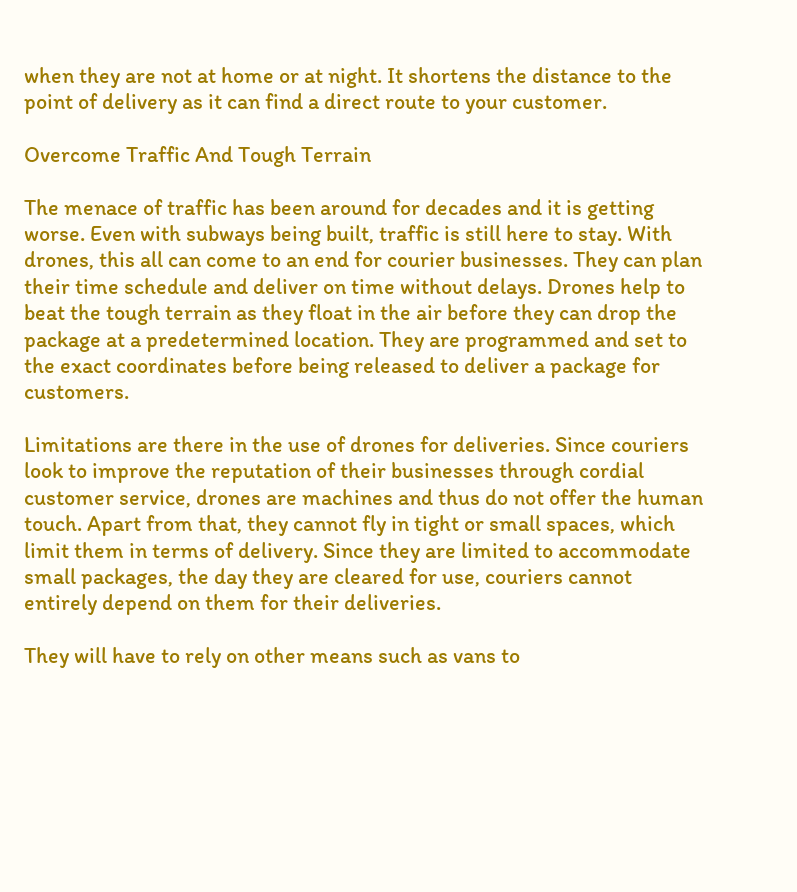when they are not at home or at night. It shortens the distance to the point of delivery as it can find a direct route to your customer.

Overcome Traffic And Tough Terrain

The menace of traffic has been around for decades and it is getting worse. Even with subways being built, traffic is still here to stay. With drones, this all can come to an end for courier businesses. They can plan their time schedule and deliver on time without delays. Drones help to beat the tough terrain as they float in the air before they can drop the package at a predetermined location. They are programmed and set to the exact coordinates before being released to deliver a package for customers.

Limitations are there in the use of drones for deliveries. Since couriers look to improve the reputation of their businesses through cordial customer service, drones are machines and thus do not offer the human touch. Apart from that, they cannot fly in tight or small spaces, which limit them in terms of delivery. Since they are limited to accommodate small packages, the day they are cleared for use, couriers cannot entirely depend on them for their deliveries.

They will have to rely on other means such as vans to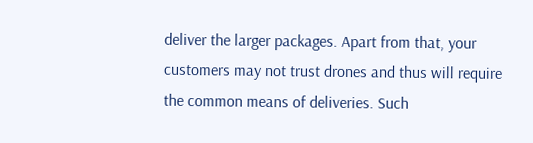deliver the larger packages. Apart from that, your customers may not trust drones and thus will require the common means of deliveries. Such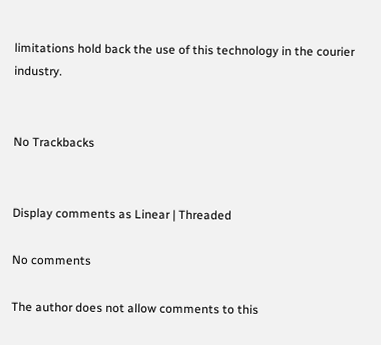limitations hold back the use of this technology in the courier industry.


No Trackbacks


Display comments as Linear | Threaded

No comments

The author does not allow comments to this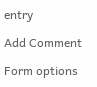entry

Add Comment

Form options